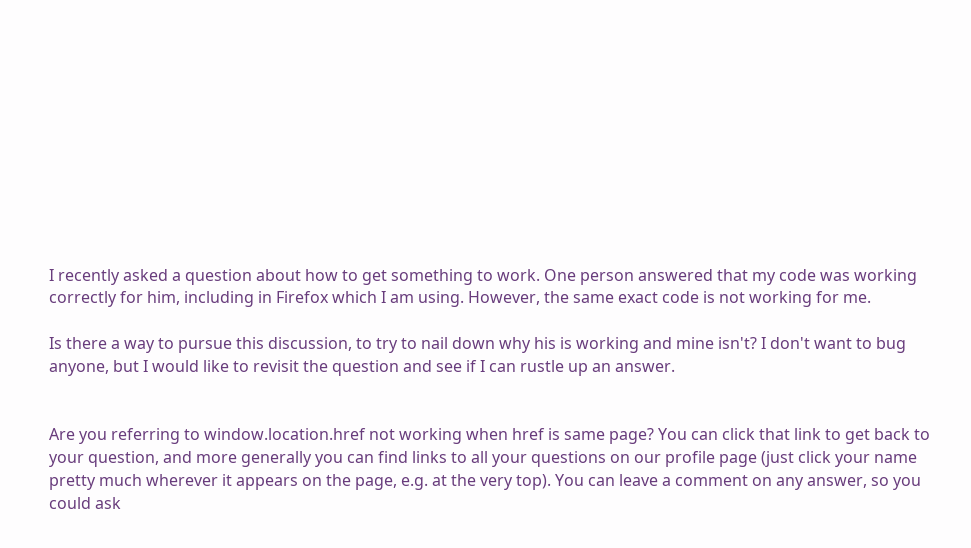I recently asked a question about how to get something to work. One person answered that my code was working correctly for him, including in Firefox which I am using. However, the same exact code is not working for me.

Is there a way to pursue this discussion, to try to nail down why his is working and mine isn't? I don't want to bug anyone, but I would like to revisit the question and see if I can rustle up an answer.


Are you referring to window.location.href not working when href is same page? You can click that link to get back to your question, and more generally you can find links to all your questions on our profile page (just click your name pretty much wherever it appears on the page, e.g. at the very top). You can leave a comment on any answer, so you could ask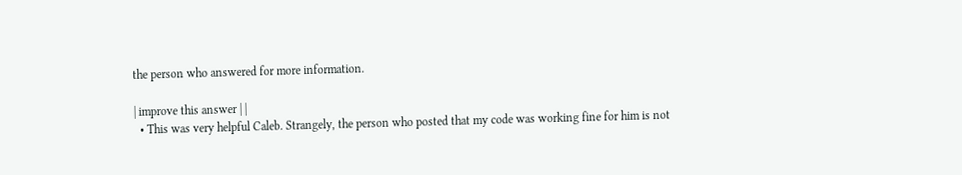the person who answered for more information.

| improve this answer | |
  • This was very helpful Caleb. Strangely, the person who posted that my code was working fine for him is not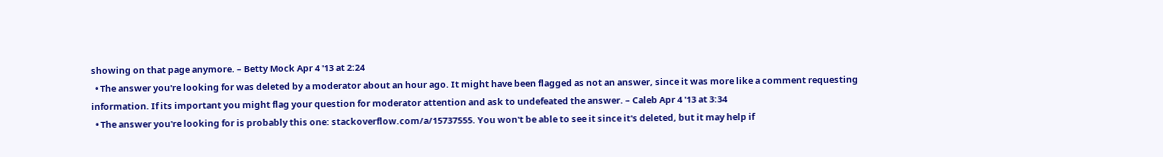showing on that page anymore. – Betty Mock Apr 4 '13 at 2:24
  • The answer you're looking for was deleted by a moderator about an hour ago. It might have been flagged as not an answer, since it was more like a comment requesting information. If its important you might flag your question for moderator attention and ask to undefeated the answer. – Caleb Apr 4 '13 at 3:34
  • The answer you're looking for is probably this one: stackoverflow.com/a/15737555. You won't be able to see it since it's deleted, but it may help if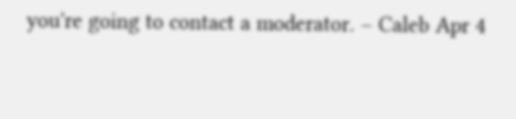you're going to contact a moderator. – Caleb Apr 4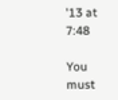'13 at 7:48

You must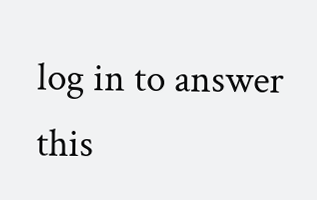log in to answer this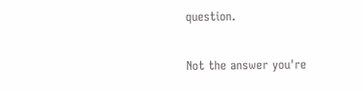question.

Not the answer you're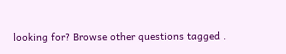looking for? Browse other questions tagged .